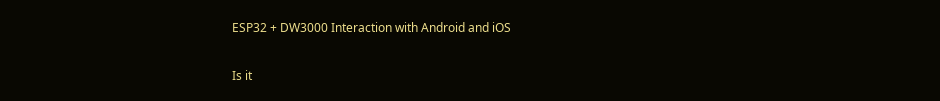ESP32 + DW3000 Interaction with Android and iOS

Is it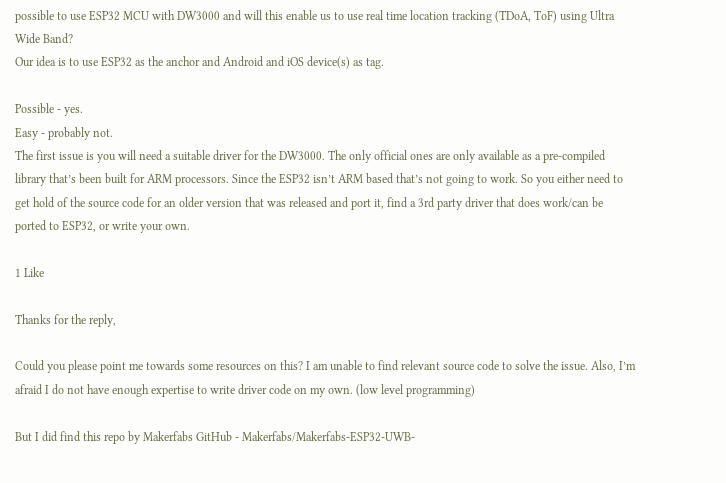possible to use ESP32 MCU with DW3000 and will this enable us to use real time location tracking (TDoA, ToF) using Ultra Wide Band?
Our idea is to use ESP32 as the anchor and Android and iOS device(s) as tag.

Possible - yes.
Easy - probably not.
The first issue is you will need a suitable driver for the DW3000. The only official ones are only available as a pre-compiled library that’s been built for ARM processors. Since the ESP32 isn’t ARM based that’s not going to work. So you either need to get hold of the source code for an older version that was released and port it, find a 3rd party driver that does work/can be ported to ESP32, or write your own.

1 Like

Thanks for the reply,

Could you please point me towards some resources on this? I am unable to find relevant source code to solve the issue. Also, I’m afraid I do not have enough expertise to write driver code on my own. (low level programming)

But I did find this repo by Makerfabs GitHub - Makerfabs/Makerfabs-ESP32-UWB-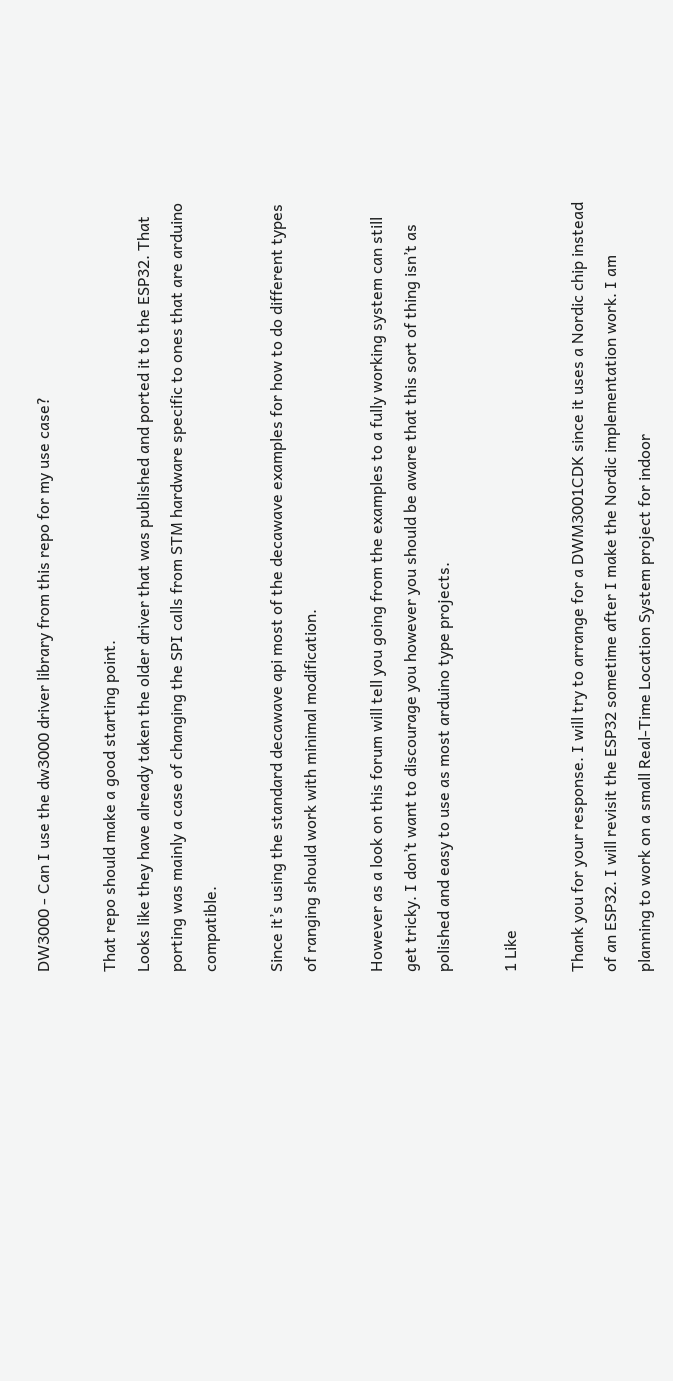DW3000 - Can I use the dw3000 driver library from this repo for my use case?

That repo should make a good starting point.
Looks like they have already taken the older driver that was published and ported it to the ESP32. That porting was mainly a case of changing the SPI calls from STM hardware specific to ones that are arduino compatible.

Since it’s using the standard decawave api most of the decawave examples for how to do different types of ranging should work with minimal modification.

However as a look on this forum will tell you going from the examples to a fully working system can still get tricky. I don’t want to discourage you however you should be aware that this sort of thing isn’t as polished and easy to use as most arduino type projects.

1 Like

Thank you for your response. I will try to arrange for a DWM3001CDK since it uses a Nordic chip instead of an ESP32. I will revisit the ESP32 sometime after I make the Nordic implementation work. I am planning to work on a small Real-Time Location System project for indoor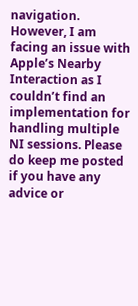navigation. However, I am facing an issue with Apple’s Nearby Interaction as I couldn’t find an implementation for handling multiple NI sessions. Please do keep me posted if you have any advice or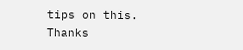tips on this. Thanks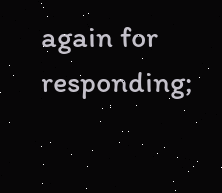again for responding;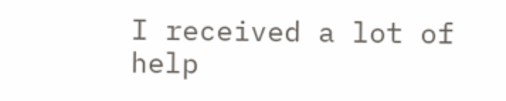I received a lot of help